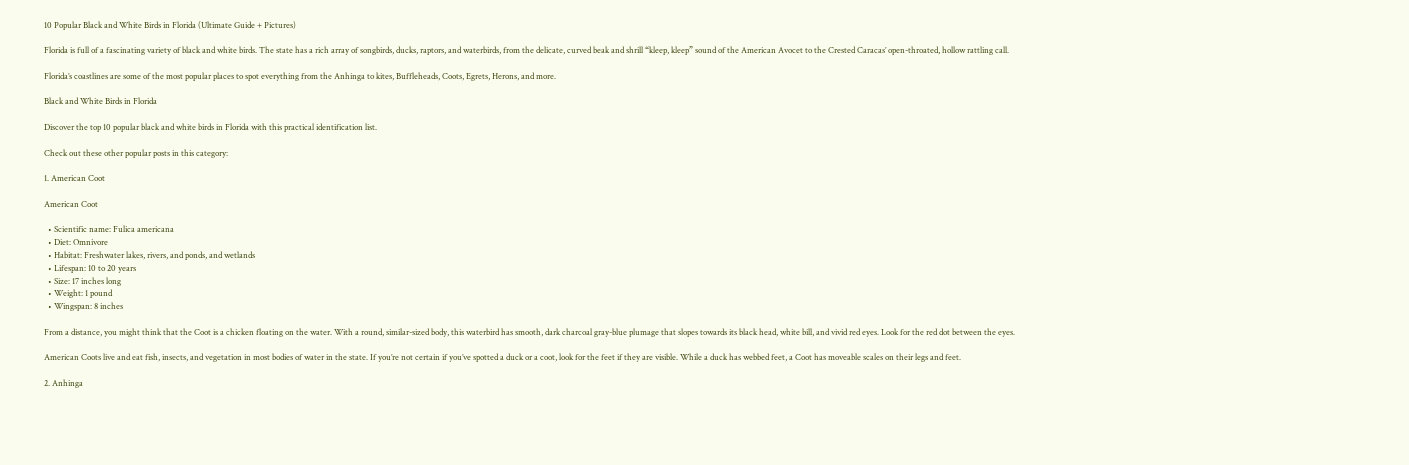10 Popular Black and White Birds in Florida (Ultimate Guide + Pictures)

Florida is full of a fascinating variety of black and white birds. The state has a rich array of songbirds, ducks, raptors, and waterbirds, from the delicate, curved beak and shrill “kleep, kleep” sound of the American Avocet to the Crested Caracas’ open-throated, hollow rattling call.

Florida’s coastlines are some of the most popular places to spot everything from the Anhinga to kites, Buffleheads, Coots, Egrets, Herons, and more.

Black and White Birds in Florida

Discover the top 10 popular black and white birds in Florida with this practical identification list.

Check out these other popular posts in this category:

1. American Coot

American Coot

  • Scientific name: Fulica americana
  • Diet: Omnivore
  • Habitat: Freshwater lakes, rivers, and ponds, and wetlands
  • Lifespan: 10 to 20 years
  • Size: 17 inches long
  • Weight: 1 pound
  • Wingspan: 8 inches

From a distance, you might think that the Coot is a chicken floating on the water. With a round, similar-sized body, this waterbird has smooth, dark charcoal gray-blue plumage that slopes towards its black head, white bill, and vivid red eyes. Look for the red dot between the eyes.

American Coots live and eat fish, insects, and vegetation in most bodies of water in the state. If you’re not certain if you’ve spotted a duck or a coot, look for the feet if they are visible. While a duck has webbed feet, a Coot has moveable scales on their legs and feet.

2. Anhinga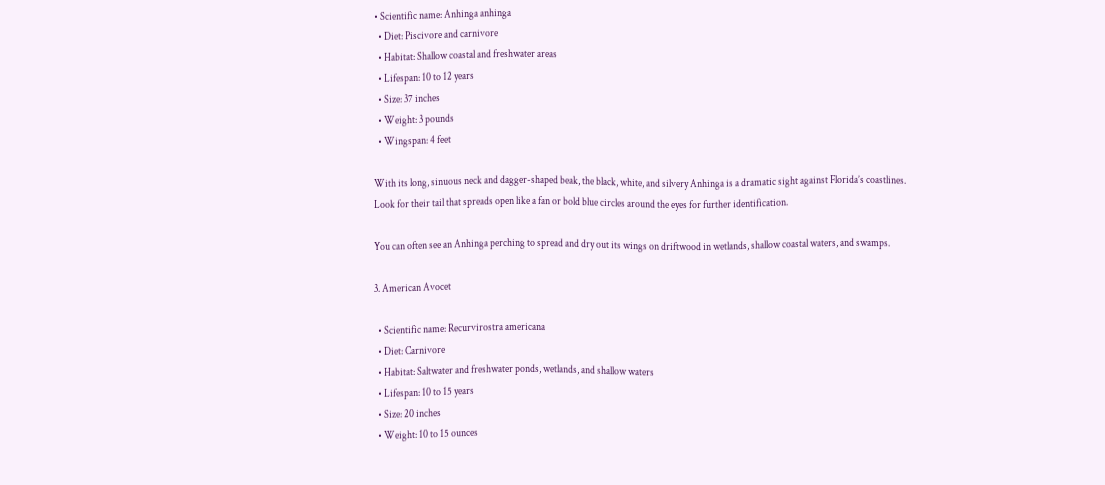• Scientific name: Anhinga anhinga
  • Diet: Piscivore and carnivore
  • Habitat: Shallow coastal and freshwater areas
  • Lifespan: 10 to 12 years
  • Size: 37 inches
  • Weight: 3 pounds
  • Wingspan: 4 feet

With its long, sinuous neck and dagger-shaped beak, the black, white, and silvery Anhinga is a dramatic sight against Florida’s coastlines. Look for their tail that spreads open like a fan or bold blue circles around the eyes for further identification.

You can often see an Anhinga perching to spread and dry out its wings on driftwood in wetlands, shallow coastal waters, and swamps.

3. American Avocet

  • Scientific name: Recurvirostra americana
  • Diet: Carnivore
  • Habitat: Saltwater and freshwater ponds, wetlands, and shallow waters
  • Lifespan: 10 to 15 years
  • Size: 20 inches
  • Weight: 10 to 15 ounces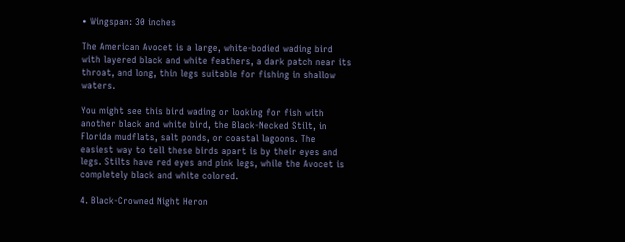• Wingspan: 30 inches

The American Avocet is a large, white-bodied wading bird with layered black and white feathers, a dark patch near its throat, and long, thin legs suitable for fishing in shallow waters.

You might see this bird wading or looking for fish with another black and white bird, the Black-Necked Stilt, in Florida mudflats, salt ponds, or coastal lagoons. The easiest way to tell these birds apart is by their eyes and legs. Stilts have red eyes and pink legs, while the Avocet is completely black and white colored.

4. Black-Crowned Night Heron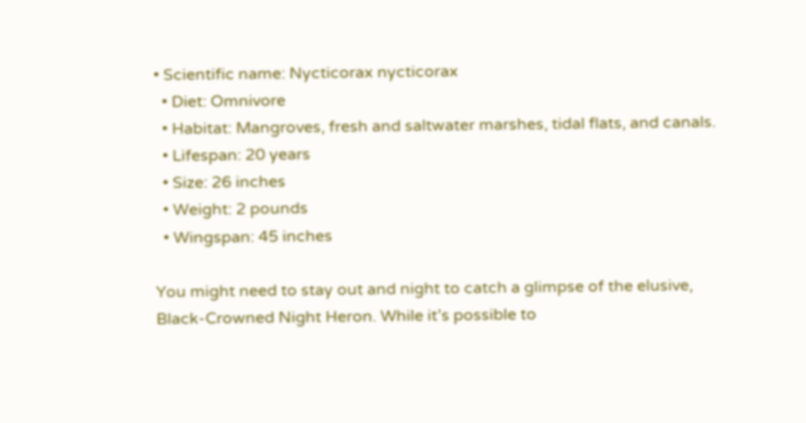• Scientific name: Nycticorax nycticorax
  • Diet: Omnivore
  • Habitat: Mangroves, fresh and saltwater marshes, tidal flats, and canals.
  • Lifespan: 20 years
  • Size: 26 inches
  • Weight: 2 pounds
  • Wingspan: 45 inches

You might need to stay out and night to catch a glimpse of the elusive, Black-Crowned Night Heron. While it’s possible to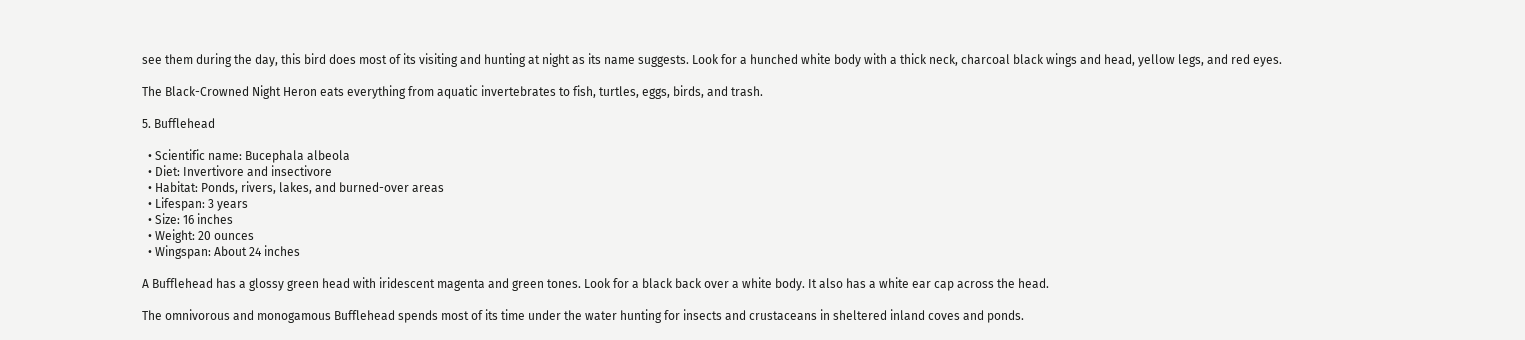see them during the day, this bird does most of its visiting and hunting at night as its name suggests. Look for a hunched white body with a thick neck, charcoal black wings and head, yellow legs, and red eyes.

The Black-Crowned Night Heron eats everything from aquatic invertebrates to fish, turtles, eggs, birds, and trash.

5. Bufflehead

  • Scientific name: Bucephala albeola
  • Diet: Invertivore and insectivore
  • Habitat: Ponds, rivers, lakes, and burned-over areas
  • Lifespan: 3 years
  • Size: 16 inches
  • Weight: 20 ounces
  • Wingspan: About 24 inches

A Bufflehead has a glossy green head with iridescent magenta and green tones. Look for a black back over a white body. It also has a white ear cap across the head.

The omnivorous and monogamous Bufflehead spends most of its time under the water hunting for insects and crustaceans in sheltered inland coves and ponds.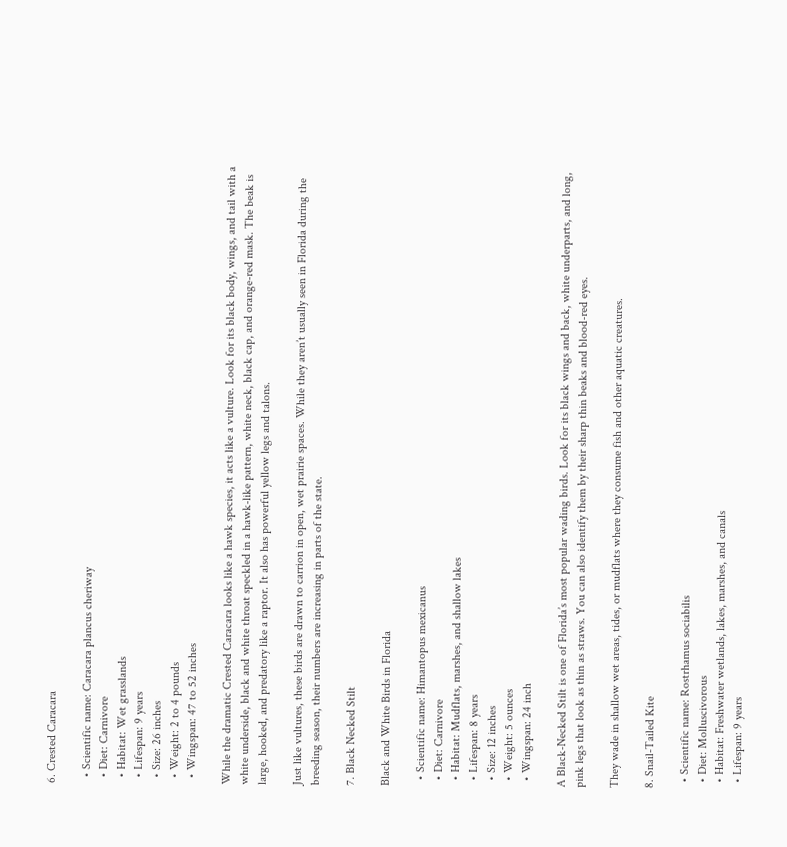6. Crested Caracara

  • Scientific name: Caracara plancus cheriway
  • Diet: Carnivore
  • Habitat: Wet grasslands
  • Lifespan: 9 years
  • Size: 26 inches
  • Weight: 2 to 4 pounds
  • Wingspan: 47 to 52 inches

While the dramatic Crested Caracara looks like a hawk species, it acts like a vulture. Look for its black body, wings, and tail with a white underside, black and white throat speckled in a hawk-like pattern, white neck, black cap, and orange-red mask. The beak is large, hooked, and predatory like a raptor. It also has powerful yellow legs and talons.

Just like vultures, these birds are drawn to carrion in open, wet prairie spaces. While they aren’t usually seen in Florida during the breeding season, their numbers are increasing in parts of the state.

7. Black Necked Stilt

Black and White Birds in Florida

  • Scientific name: Himantopus mexicanus
  • Diet: Carnivore
  • Habitat: Mudflats, marshes, and shallow lakes
  • Lifespan: 8 years
  • Size: 12 inches
  • Weight: 5 ounces
  • Wingspan: 24 inch

A Black-Necked Stilt is one of Florida’s most popular wading birds. Look for its black wings and back, white underparts, and long, pink legs that look as thin as straws. You can also identify them by their sharp thin beaks and blood-red eyes.

They wade in shallow wet areas, tides, or mudflats where they consume fish and other aquatic creatures.

8. Snail-Tailed Kite

  • Scientific name: Rostrhamus sociabilis
  • Diet: Molluscivorous
  • Habitat: Freshwater wetlands, lakes, marshes, and canals
  • Lifespan: 9 years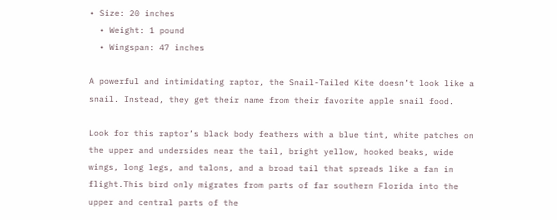• Size: 20 inches
  • Weight: 1 pound
  • Wingspan: 47 inches

A powerful and intimidating raptor, the Snail-Tailed Kite doesn’t look like a snail. Instead, they get their name from their favorite apple snail food.

Look for this raptor’s black body feathers with a blue tint, white patches on the upper and undersides near the tail, bright yellow, hooked beaks, wide wings, long legs, and talons, and a broad tail that spreads like a fan in flight.This bird only migrates from parts of far southern Florida into the upper and central parts of the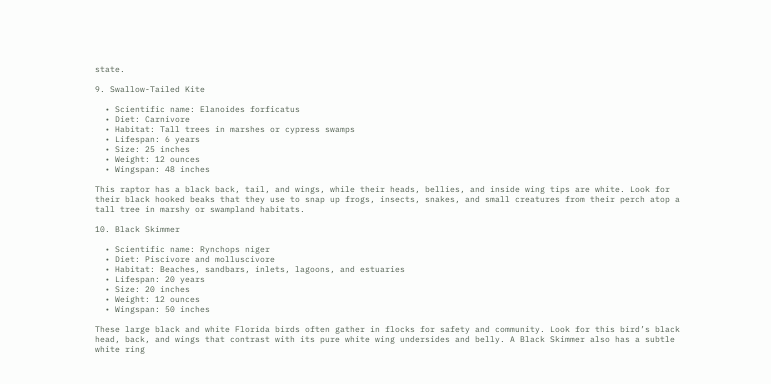state.

9. Swallow-Tailed Kite

  • Scientific name: Elanoides forficatus
  • Diet: Carnivore
  • Habitat: Tall trees in marshes or cypress swamps
  • Lifespan: 6 years
  • Size: 25 inches
  • Weight: 12 ounces
  • Wingspan: 48 inches

This raptor has a black back, tail, and wings, while their heads, bellies, and inside wing tips are white. Look for their black hooked beaks that they use to snap up frogs, insects, snakes, and small creatures from their perch atop a tall tree in marshy or swampland habitats.

10. Black Skimmer

  • Scientific name: Rynchops niger
  • Diet: Piscivore and molluscivore
  • Habitat: Beaches, sandbars, inlets, lagoons, and estuaries
  • Lifespan: 20 years
  • Size: 20 inches
  • Weight: 12 ounces
  • Wingspan: 50 inches

These large black and white Florida birds often gather in flocks for safety and community. Look for this bird’s black head, back, and wings that contrast with its pure white wing undersides and belly. A Black Skimmer also has a subtle white ring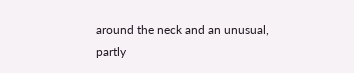around the neck and an unusual, partly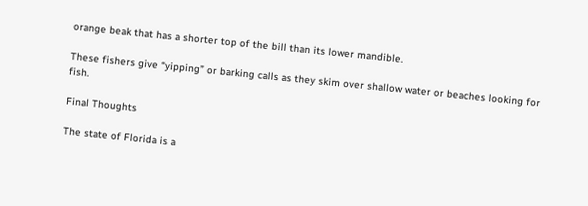orange beak that has a shorter top of the bill than its lower mandible.

These fishers give “yipping” or barking calls as they skim over shallow water or beaches looking for fish.

Final Thoughts

The state of Florida is a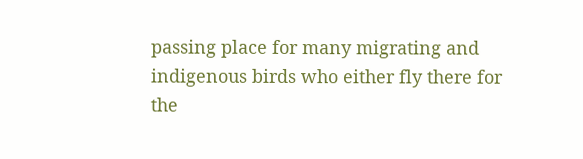passing place for many migrating and indigenous birds who either fly there for the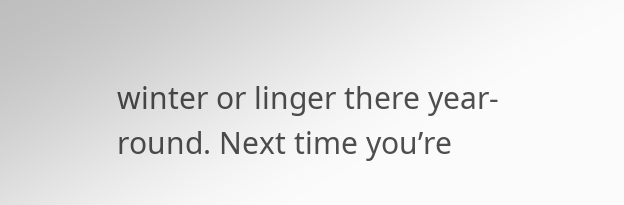winter or linger there year-round. Next time you’re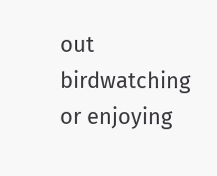out birdwatching or enjoying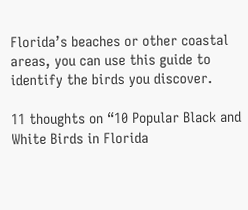Florida’s beaches or other coastal areas, you can use this guide to identify the birds you discover.

11 thoughts on “10 Popular Black and White Birds in Florida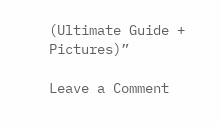(Ultimate Guide + Pictures)”

Leave a Comment